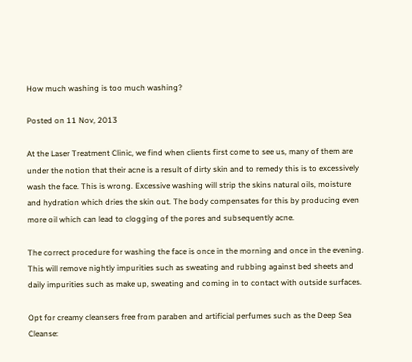How much washing is too much washing?

Posted on 11 Nov, 2013

At the Laser Treatment Clinic, we find when clients first come to see us, many of them are under the notion that their acne is a result of dirty skin and to remedy this is to excessively wash the face. This is wrong. Excessive washing will strip the skins natural oils, moisture and hydration which dries the skin out. The body compensates for this by producing even more oil which can lead to clogging of the pores and subsequently acne.

The correct procedure for washing the face is once in the morning and once in the evening. This will remove nightly impurities such as sweating and rubbing against bed sheets and daily impurities such as make up, sweating and coming in to contact with outside surfaces.

Opt for creamy cleansers free from paraben and artificial perfumes such as the Deep Sea Cleanse: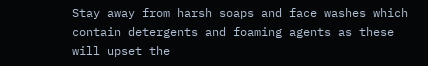Stay away from harsh soaps and face washes which contain detergents and foaming agents as these will upset the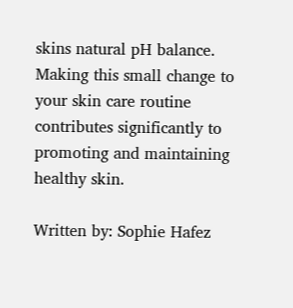skins natural pH balance. Making this small change to your skin care routine contributes significantly to promoting and maintaining healthy skin.

Written by: Sophie Hafez